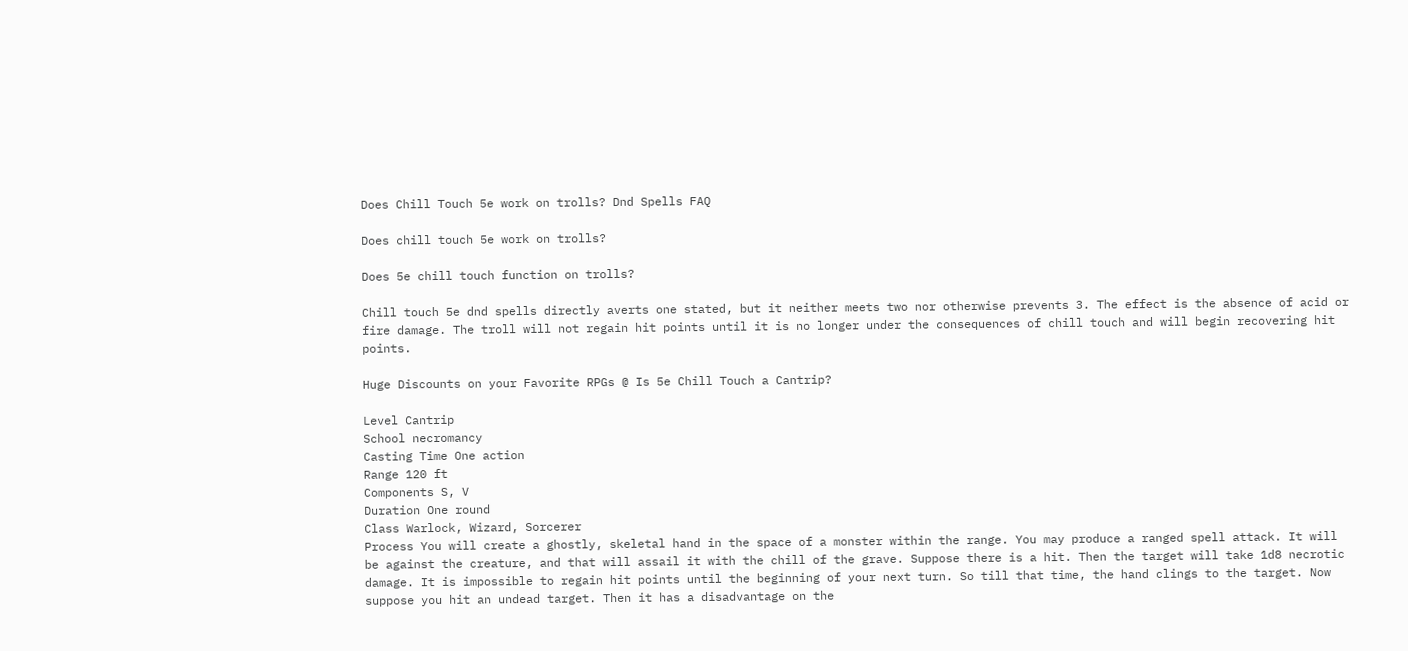Does Chill Touch 5e work on trolls? Dnd Spells FAQ

Does chill touch 5e work on trolls?

Does 5e chill touch function on trolls?

Chill touch 5e dnd spells directly averts one stated, but it neither meets two nor otherwise prevents 3. The effect is the absence of acid or fire damage. The troll will not regain hit points until it is no longer under the consequences of chill touch and will begin recovering hit points.

Huge Discounts on your Favorite RPGs @ Is 5e Chill Touch a Cantrip?

Level Cantrip
School necromancy
Casting Time One action
Range 120 ft
Components S, V
Duration One round
Class Warlock, Wizard, Sorcerer
Process You will create a ghostly, skeletal hand in the space of a monster within the range. You may produce a ranged spell attack. It will be against the creature, and that will assail it with the chill of the grave. Suppose there is a hit. Then the target will take 1d8 necrotic damage. It is impossible to regain hit points until the beginning of your next turn. So till that time, the hand clings to the target. Now suppose you hit an undead target. Then it has a disadvantage on the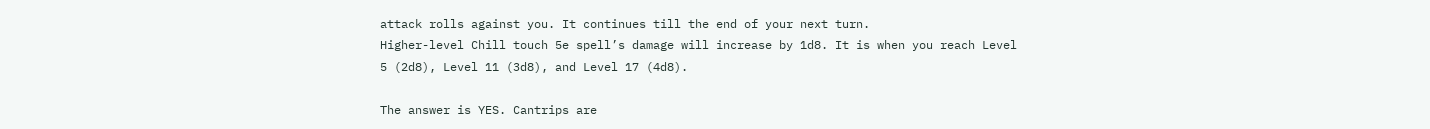attack rolls against you. It continues till the end of your next turn.
Higher-level Chill touch 5e spell’s damage will increase by 1d8. It is when you reach Level  5 (2d8), Level 11 (3d8), and Level 17 (4d8).

The answer is YES. Cantrips are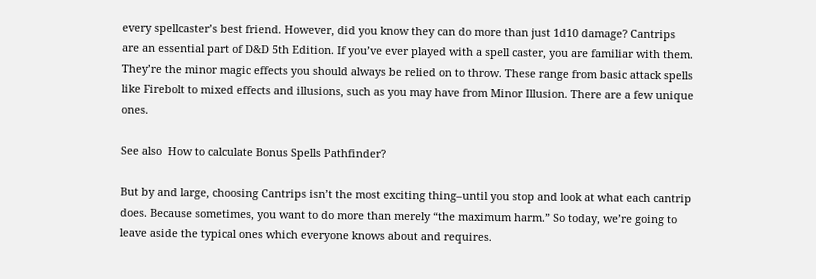every spellcaster’s best friend. However, did you know they can do more than just 1d10 damage? Cantrips are an essential part of D&D 5th Edition. If you’ve ever played with a spell caster, you are familiar with them. They’re the minor magic effects you should always be relied on to throw. These range from basic attack spells like Firebolt to mixed effects and illusions, such as you may have from Minor Illusion. There are a few unique ones.

See also  How to calculate Bonus Spells Pathfinder?

But by and large, choosing Cantrips isn’t the most exciting thing–until you stop and look at what each cantrip does. Because sometimes, you want to do more than merely “the maximum harm.” So today, we’re going to leave aside the typical ones which everyone knows about and requires.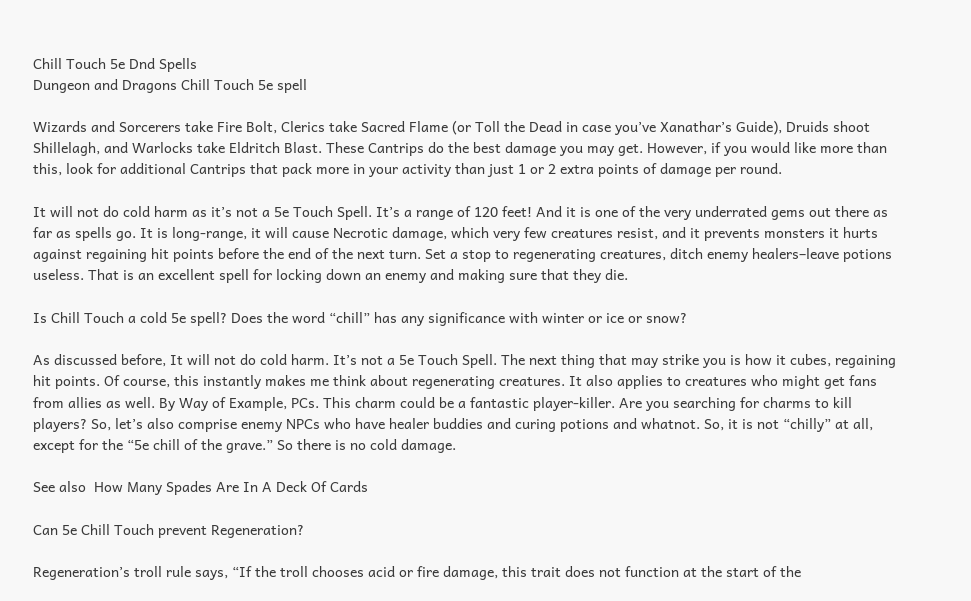Chill Touch 5e Dnd Spells
Dungeon and Dragons Chill Touch 5e spell

Wizards and Sorcerers take Fire Bolt, Clerics take Sacred Flame (or Toll the Dead in case you’ve Xanathar’s Guide), Druids shoot Shillelagh, and Warlocks take Eldritch Blast. These Cantrips do the best damage you may get. However, if you would like more than this, look for additional Cantrips that pack more in your activity than just 1 or 2 extra points of damage per round.

It will not do cold harm as it’s not a 5e Touch Spell. It’s a range of 120 feet! And it is one of the very underrated gems out there as far as spells go. It is long-range, it will cause Necrotic damage, which very few creatures resist, and it prevents monsters it hurts against regaining hit points before the end of the next turn. Set a stop to regenerating creatures, ditch enemy healers–leave potions useless. That is an excellent spell for locking down an enemy and making sure that they die.

Is Chill Touch a cold 5e spell? Does the word “chill” has any significance with winter or ice or snow?

As discussed before, It will not do cold harm. It’s not a 5e Touch Spell. The next thing that may strike you is how it cubes, regaining hit points. Of course, this instantly makes me think about regenerating creatures. It also applies to creatures who might get fans from allies as well. By Way of Example, PCs. This charm could be a fantastic player-killer. Are you searching for charms to kill players? So, let’s also comprise enemy NPCs who have healer buddies and curing potions and whatnot. So, it is not “chilly” at all, except for the “5e chill of the grave.” So there is no cold damage.

See also  How Many Spades Are In A Deck Of Cards

Can 5e Chill Touch prevent Regeneration?

Regeneration’s troll rule says, “If the troll chooses acid or fire damage, this trait does not function at the start of the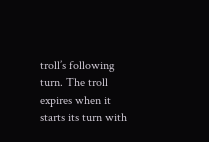troll’s following turn. The troll expires when it starts its turn with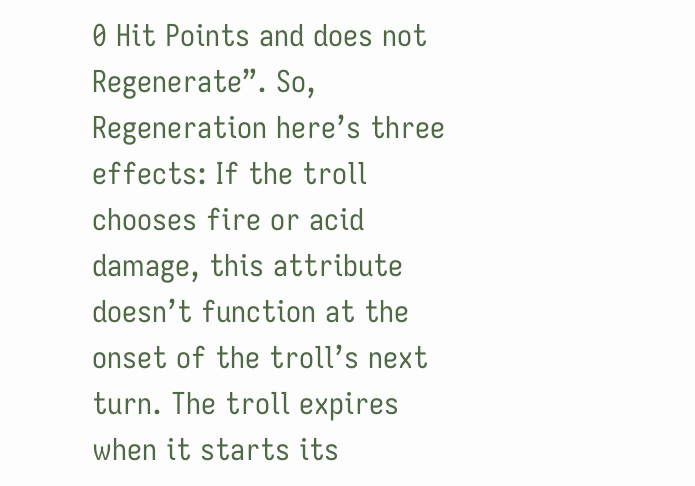0 Hit Points and does not Regenerate”. So, Regeneration here’s three effects: If the troll chooses fire or acid damage, this attribute doesn’t function at the onset of the troll’s next turn. The troll expires when it starts its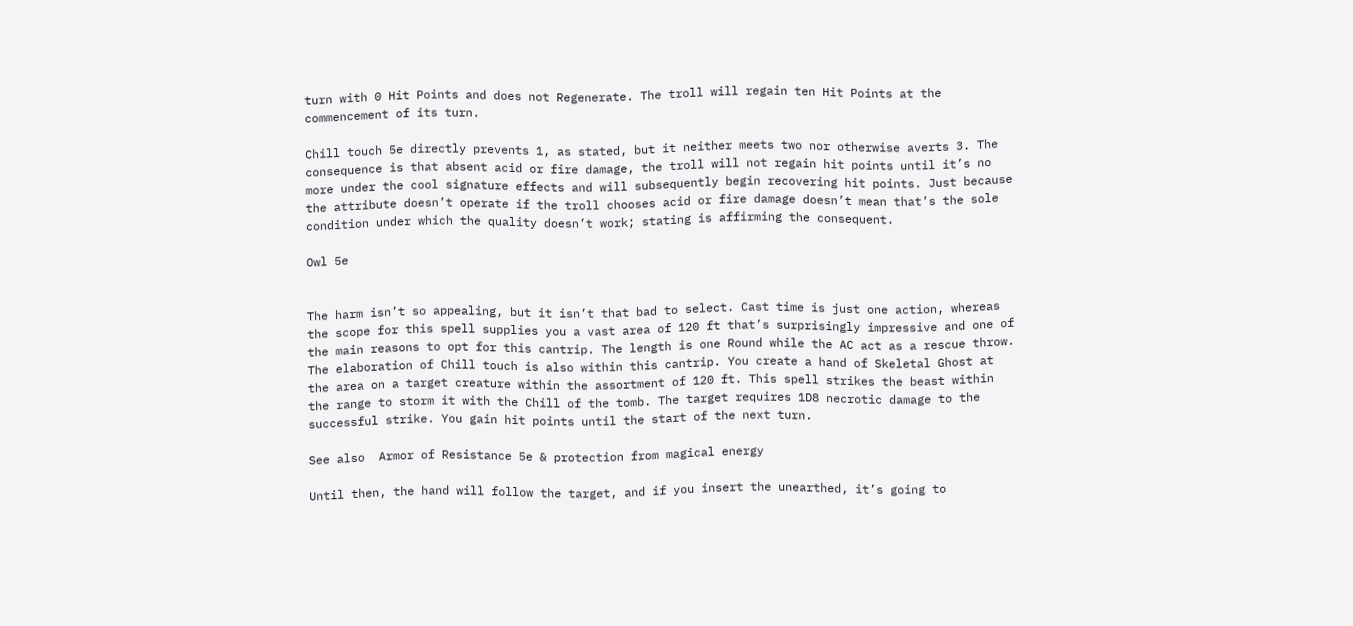turn with 0 Hit Points and does not Regenerate. The troll will regain ten Hit Points at the commencement of its turn.

Chill touch 5e directly prevents 1, as stated, but it neither meets two nor otherwise averts 3. The consequence is that absent acid or fire damage, the troll will not regain hit points until it’s no more under the cool signature effects and will subsequently begin recovering hit points. Just because the attribute doesn’t operate if the troll chooses acid or fire damage doesn’t mean that’s the sole condition under which the quality doesn’t work; stating is affirming the consequent.

Owl 5e


The harm isn’t so appealing, but it isn’t that bad to select. Cast time is just one action, whereas the scope for this spell supplies you a vast area of 120 ft that’s surprisingly impressive and one of the main reasons to opt for this cantrip. The length is one Round while the AC act as a rescue throw. The elaboration of Chill touch is also within this cantrip. You create a hand of Skeletal Ghost at the area on a target creature within the assortment of 120 ft. This spell strikes the beast within the range to storm it with the Chill of the tomb. The target requires 1D8 necrotic damage to the successful strike. You gain hit points until the start of the next turn.

See also  Armor of Resistance 5e & protection from magical energy

Until then, the hand will follow the target, and if you insert the unearthed, it’s going to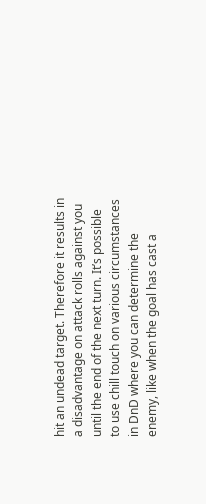hit an undead target. Therefore it results in a disadvantage on attack rolls against you until the end of the next turn. It’s possible to use chill touch on various circumstances in DnD where you can determine the enemy, like when the goal has cast a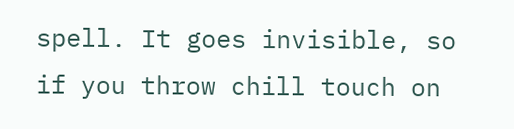spell. It goes invisible, so if you throw chill touch on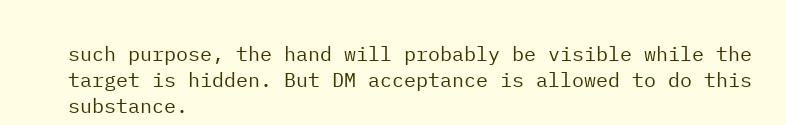such purpose, the hand will probably be visible while the target is hidden. But DM acceptance is allowed to do this substance.